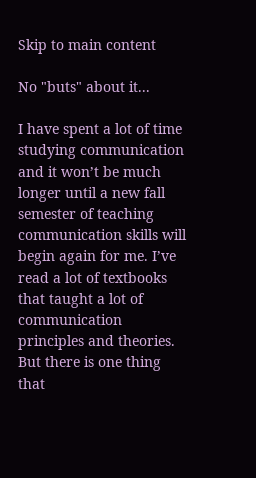Skip to main content

No "buts" about it...

I have spent a lot of time studying communication and it won’t be much longer until a new fall semester of teaching communication skills will begin again for me. I’ve read a lot of textbooks that taught a lot of communication principles and theories. But there is one thing that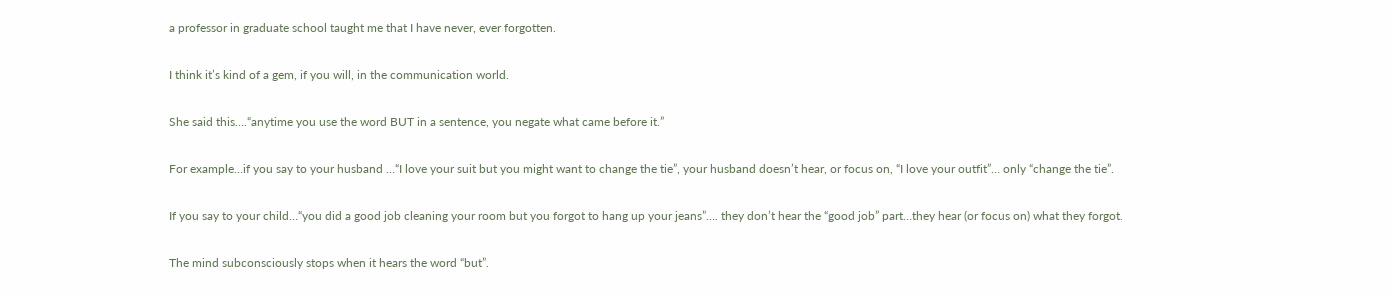a professor in graduate school taught me that I have never, ever forgotten.

I think it’s kind of a gem, if you will, in the communication world.

She said this….“anytime you use the word BUT in a sentence, you negate what came before it.”

For example…if you say to your husband …“I love your suit but you might want to change the tie”, your husband doesn’t hear, or focus on, “I love your outfit”… only “change the tie”.

If you say to your child…“you did a good job cleaning your room but you forgot to hang up your jeans”…. they don’t hear the “good job” part…they hear (or focus on) what they forgot.

The mind subconsciously stops when it hears the word “but”.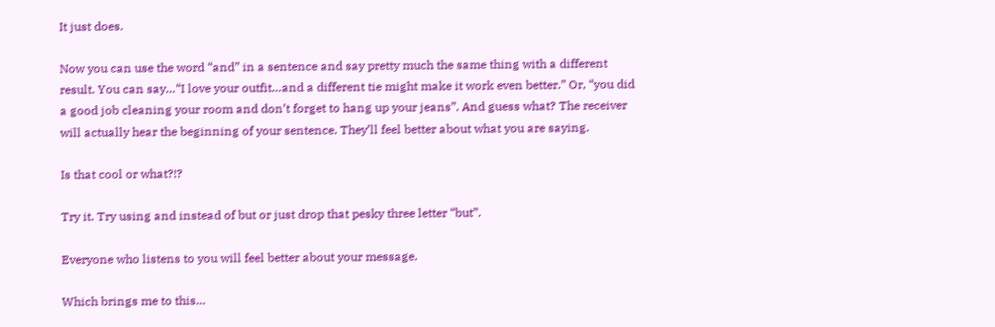It just does.

Now you can use the word “and” in a sentence and say pretty much the same thing with a different result. You can say…“I love your outfit…and a different tie might make it work even better.” Or, “you did a good job cleaning your room and don’t forget to hang up your jeans”. And guess what? The receiver will actually hear the beginning of your sentence. They’ll feel better about what you are saying.

Is that cool or what?!?

Try it. Try using and instead of but or just drop that pesky three letter “but”.

Everyone who listens to you will feel better about your message.

Which brings me to this…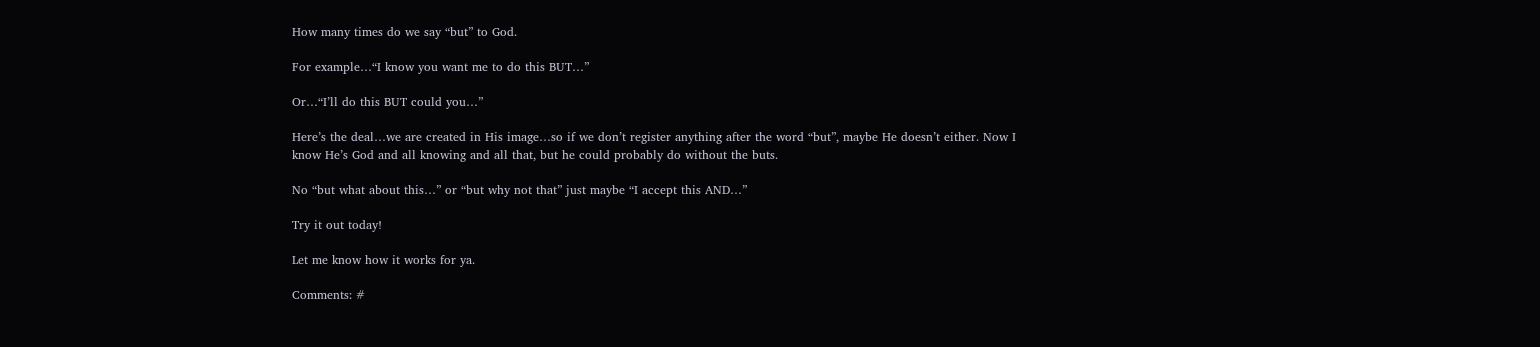How many times do we say “but” to God.

For example…“I know you want me to do this BUT…”

Or…“I’ll do this BUT could you…”

Here’s the deal…we are created in His image…so if we don’t register anything after the word “but”, maybe He doesn’t either. Now I know He’s God and all knowing and all that, but he could probably do without the buts.

No “but what about this…” or “but why not that” just maybe “I accept this AND…”

Try it out today!

Let me know how it works for ya.

Comments: #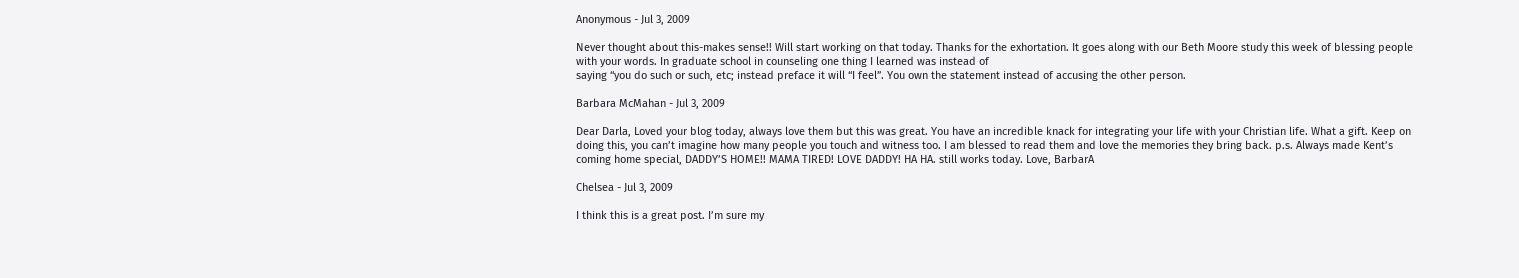Anonymous - Jul 3, 2009

Never thought about this-makes sense!! Will start working on that today. Thanks for the exhortation. It goes along with our Beth Moore study this week of blessing people with your words. In graduate school in counseling one thing I learned was instead of
saying “you do such or such, etc; instead preface it will “I feel”. You own the statement instead of accusing the other person.

Barbara McMahan - Jul 3, 2009

Dear Darla, Loved your blog today, always love them but this was great. You have an incredible knack for integrating your life with your Christian life. What a gift. Keep on doing this, you can’t imagine how many people you touch and witness too. I am blessed to read them and love the memories they bring back. p.s. Always made Kent’s coming home special, DADDY’S HOME!! MAMA TIRED! LOVE DADDY! HA HA. still works today. Love, BarbarA

Chelsea - Jul 3, 2009

I think this is a great post. I’m sure my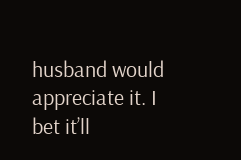husband would appreciate it. I bet it’ll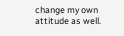change my own attitude as well.